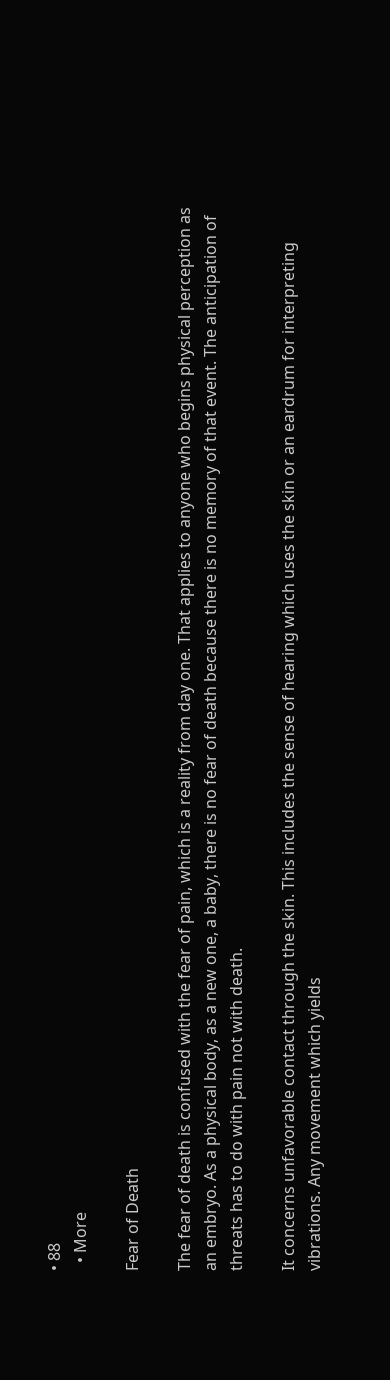• 88
  • More

Fear of Death

The fear of death is confused with the fear of pain, which is a reality from day one. That applies to anyone who begins physical perception as an embryo. As a physical body, as a new one, a baby, there is no fear of death because there is no memory of that event. The anticipation of threats has to do with pain not with death.

It concerns unfavorable contact through the skin. This includes the sense of hearing which uses the skin or an eardrum for interpreting vibrations. Any movement which yields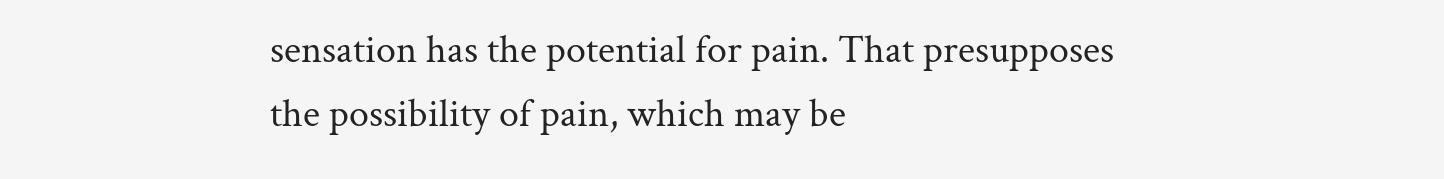sensation has the potential for pain. That presupposes the possibility of pain, which may be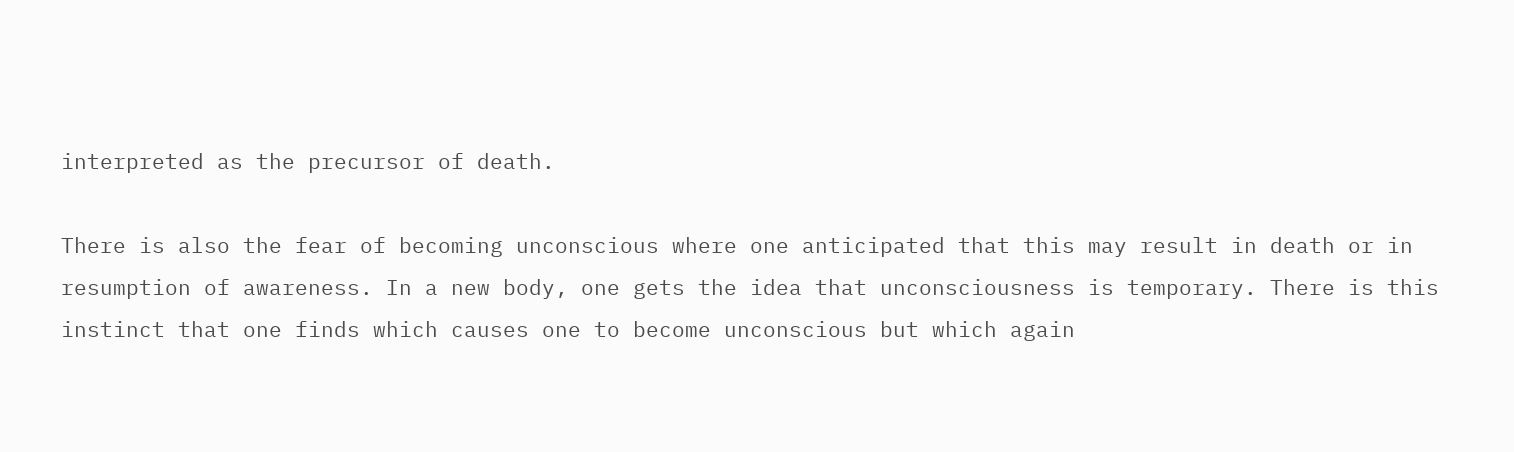interpreted as the precursor of death.

There is also the fear of becoming unconscious where one anticipated that this may result in death or in resumption of awareness. In a new body, one gets the idea that unconsciousness is temporary. There is this instinct that one finds which causes one to become unconscious but which again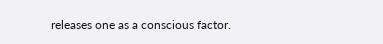releases one as a conscious factor.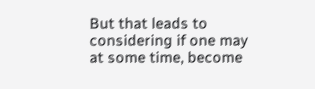But that leads to considering if one may at some time, become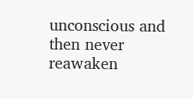unconscious and then never reawaken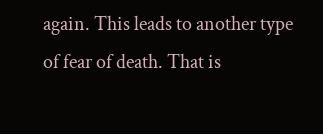again. This leads to another type of fear of death. That is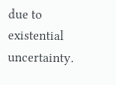due to existential uncertainty.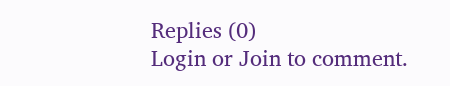Replies (0)
Login or Join to comment.